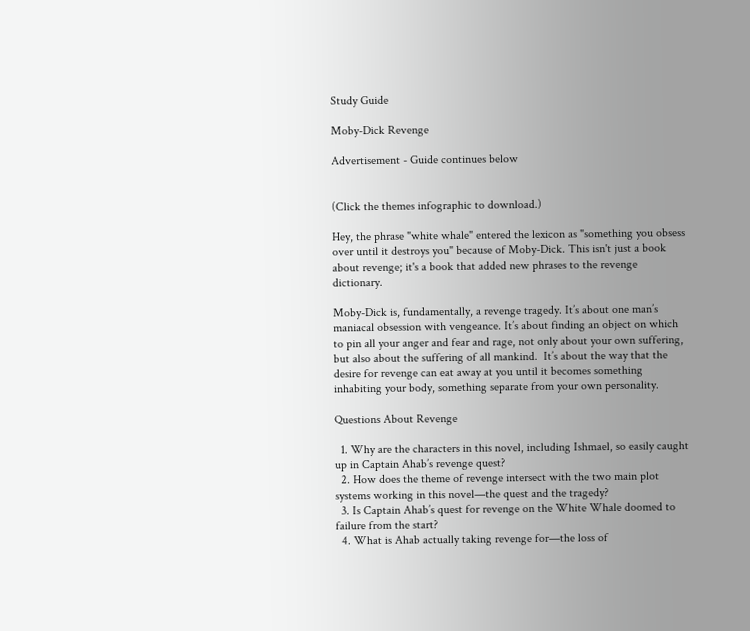Study Guide

Moby-Dick Revenge

Advertisement - Guide continues below


(Click the themes infographic to download.)

Hey, the phrase "white whale" entered the lexicon as "something you obsess over until it destroys you" because of Moby-Dick. This isn't just a book about revenge; it's a book that added new phrases to the revenge dictionary.

Moby-Dick is, fundamentally, a revenge tragedy. It’s about one man’s maniacal obsession with vengeance. It’s about finding an object on which to pin all your anger and fear and rage, not only about your own suffering, but also about the suffering of all mankind.  It’s about the way that the desire for revenge can eat away at you until it becomes something inhabiting your body, something separate from your own personality.

Questions About Revenge

  1. Why are the characters in this novel, including Ishmael, so easily caught up in Captain Ahab’s revenge quest?
  2. How does the theme of revenge intersect with the two main plot systems working in this novel—the quest and the tragedy?
  3. Is Captain Ahab’s quest for revenge on the White Whale doomed to failure from the start?
  4. What is Ahab actually taking revenge for—the loss of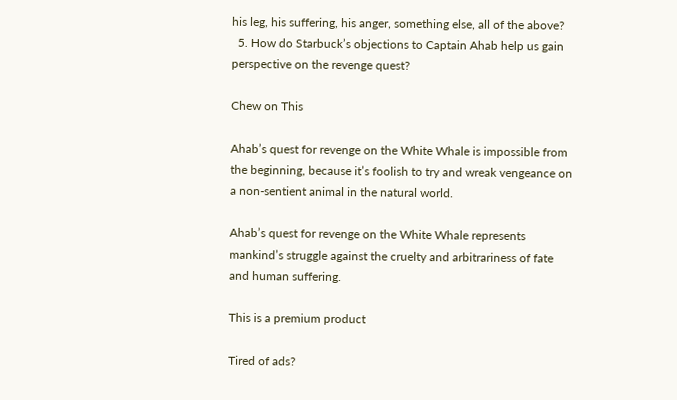his leg, his suffering, his anger, something else, all of the above?
  5. How do Starbuck’s objections to Captain Ahab help us gain perspective on the revenge quest?

Chew on This

Ahab’s quest for revenge on the White Whale is impossible from the beginning, because it’s foolish to try and wreak vengeance on a non-sentient animal in the natural world.

Ahab’s quest for revenge on the White Whale represents mankind’s struggle against the cruelty and arbitrariness of fate and human suffering.

This is a premium product

Tired of ads?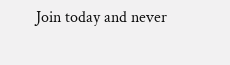Join today and never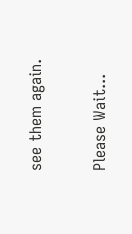see them again.

Please Wait...